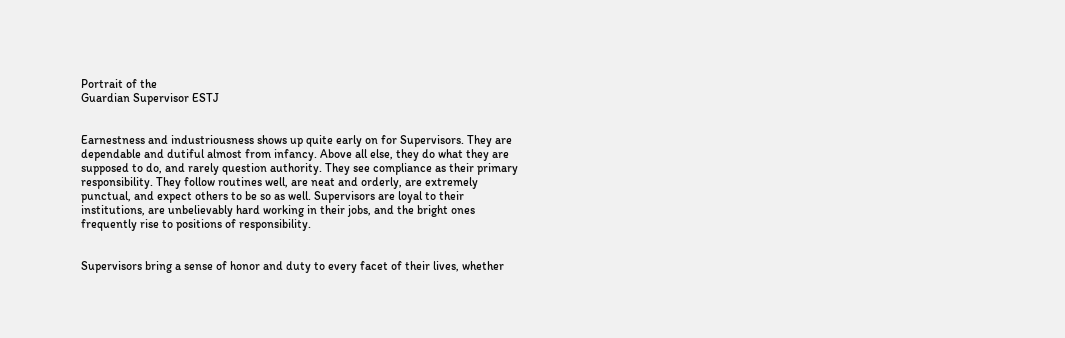Portrait of the
Guardian Supervisor ESTJ


Earnestness and industriousness shows up quite early on for Supervisors. They are dependable and dutiful almost from infancy. Above all else, they do what they are supposed to do, and rarely question authority. They see compliance as their primary responsibility. They follow routines well, are neat and orderly, are extremely punctual, and expect others to be so as well. Supervisors are loyal to their institutions, are unbelievably hard working in their jobs, and the bright ones frequently rise to positions of responsibility.


Supervisors bring a sense of honor and duty to every facet of their lives, whether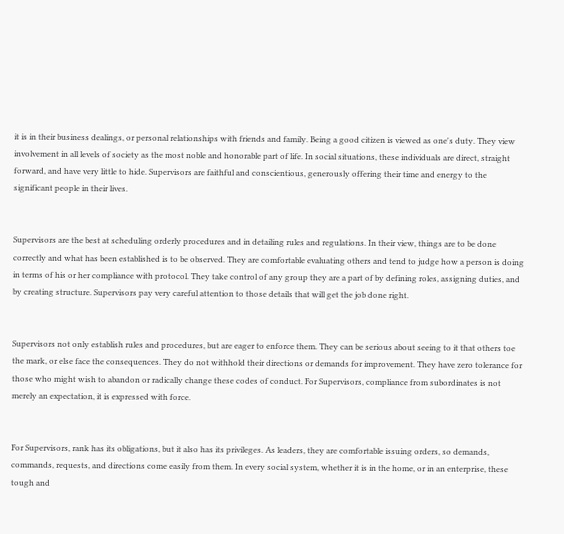it is in their business dealings, or personal relationships with friends and family. Being a good citizen is viewed as one's duty. They view involvement in all levels of society as the most noble and honorable part of life. In social situations, these individuals are direct, straight forward, and have very little to hide. Supervisors are faithful and conscientious, generously offering their time and energy to the significant people in their lives.


Supervisors are the best at scheduling orderly procedures and in detailing rules and regulations. In their view, things are to be done correctly and what has been established is to be observed. They are comfortable evaluating others and tend to judge how a person is doing in terms of his or her compliance with protocol. They take control of any group they are a part of by defining roles, assigning duties, and by creating structure. Supervisors pay very careful attention to those details that will get the job done right.


Supervisors not only establish rules and procedures, but are eager to enforce them. They can be serious about seeing to it that others toe the mark, or else face the consequences. They do not withhold their directions or demands for improvement. They have zero tolerance for those who might wish to abandon or radically change these codes of conduct. For Supervisors, compliance from subordinates is not merely an expectation, it is expressed with force.


For Supervisors, rank has its obligations, but it also has its privileges. As leaders, they are comfortable issuing orders, so demands, commands, requests, and directions come easily from them. In every social system, whether it is in the home, or in an enterprise, these tough and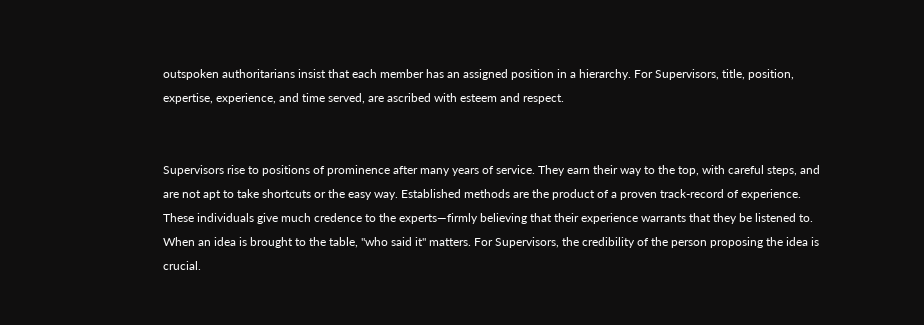outspoken authoritarians insist that each member has an assigned position in a hierarchy. For Supervisors, title, position, expertise, experience, and time served, are ascribed with esteem and respect.


Supervisors rise to positions of prominence after many years of service. They earn their way to the top, with careful steps, and are not apt to take shortcuts or the easy way. Established methods are the product of a proven track-record of experience. These individuals give much credence to the experts—firmly believing that their experience warrants that they be listened to. When an idea is brought to the table, "who said it" matters. For Supervisors, the credibility of the person proposing the idea is crucial.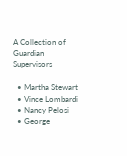A Collection of
Guardian Supervisors

  • Martha Stewart
  • Vince Lombardi
  • Nancy Pelosi
  • George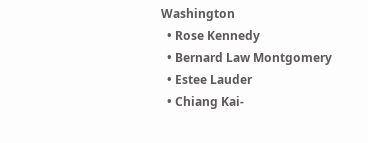Washington
  • Rose Kennedy
  • Bernard Law Montgomery
  • Estee Lauder
  • Chiang Kai-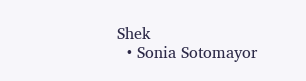Shek
  • Sonia Sotomayor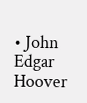• John Edgar Hoover